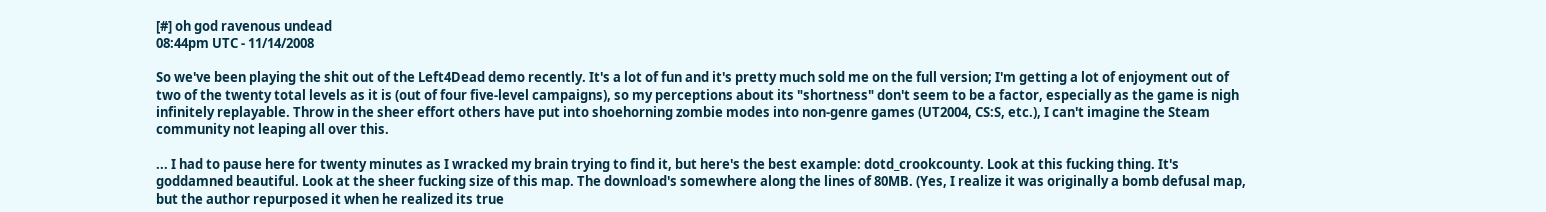[#] oh god ravenous undead
08:44pm UTC - 11/14/2008

So we've been playing the shit out of the Left4Dead demo recently. It's a lot of fun and it's pretty much sold me on the full version; I'm getting a lot of enjoyment out of two of the twenty total levels as it is (out of four five-level campaigns), so my perceptions about its "shortness" don't seem to be a factor, especially as the game is nigh infinitely replayable. Throw in the sheer effort others have put into shoehorning zombie modes into non-genre games (UT2004, CS:S, etc.), I can't imagine the Steam community not leaping all over this.

... I had to pause here for twenty minutes as I wracked my brain trying to find it, but here's the best example: dotd_crookcounty. Look at this fucking thing. It's goddamned beautiful. Look at the sheer fucking size of this map. The download's somewhere along the lines of 80MB. (Yes, I realize it was originally a bomb defusal map, but the author repurposed it when he realized its true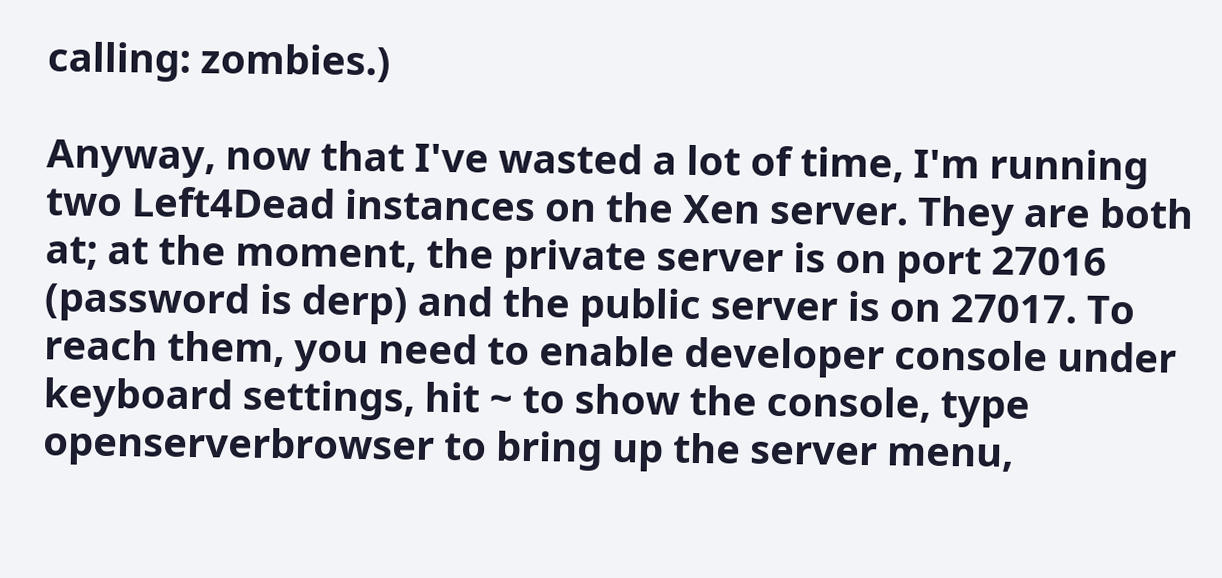calling: zombies.)

Anyway, now that I've wasted a lot of time, I'm running two Left4Dead instances on the Xen server. They are both at; at the moment, the private server is on port 27016 (password is derp) and the public server is on 27017. To reach them, you need to enable developer console under keyboard settings, hit ~ to show the console, type openserverbrowser to bring up the server menu,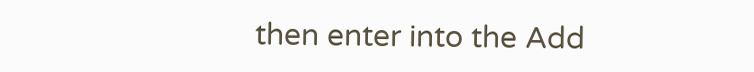then enter into the Add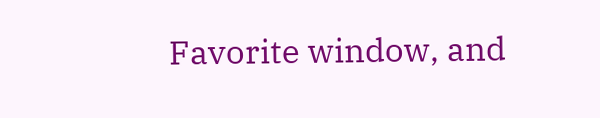Favorite window, and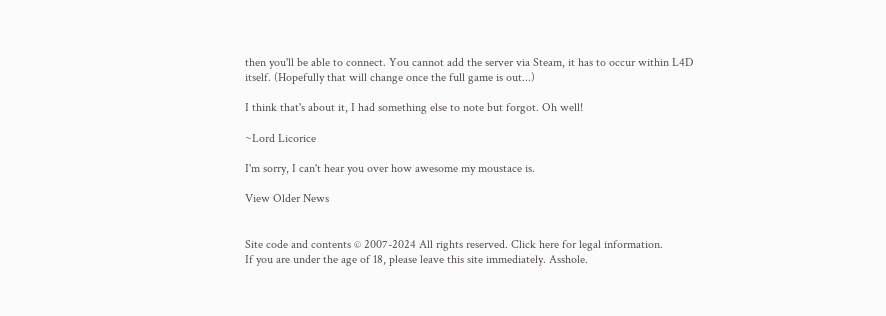then you'll be able to connect. You cannot add the server via Steam, it has to occur within L4D itself. (Hopefully that will change once the full game is out...)

I think that's about it, I had something else to note but forgot. Oh well!

~Lord Licorice

I'm sorry, I can't hear you over how awesome my moustace is.

View Older News


Site code and contents © 2007-2024 All rights reserved. Click here for legal information.
If you are under the age of 18, please leave this site immediately. Asshole.